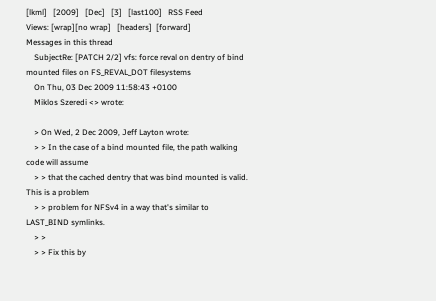[lkml]   [2009]   [Dec]   [3]   [last100]   RSS Feed
Views: [wrap][no wrap]   [headers]  [forward]
Messages in this thread
    SubjectRe: [PATCH 2/2] vfs: force reval on dentry of bind mounted files on FS_REVAL_DOT filesystems
    On Thu, 03 Dec 2009 11:58:43 +0100
    Miklos Szeredi <> wrote:

    > On Wed, 2 Dec 2009, Jeff Layton wrote:
    > > In the case of a bind mounted file, the path walking code will assume
    > > that the cached dentry that was bind mounted is valid. This is a problem
    > > problem for NFSv4 in a way that's similar to LAST_BIND symlinks.
    > >
    > > Fix this by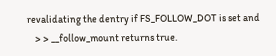revalidating the dentry if FS_FOLLOW_DOT is set and
    > > __follow_mount returns true.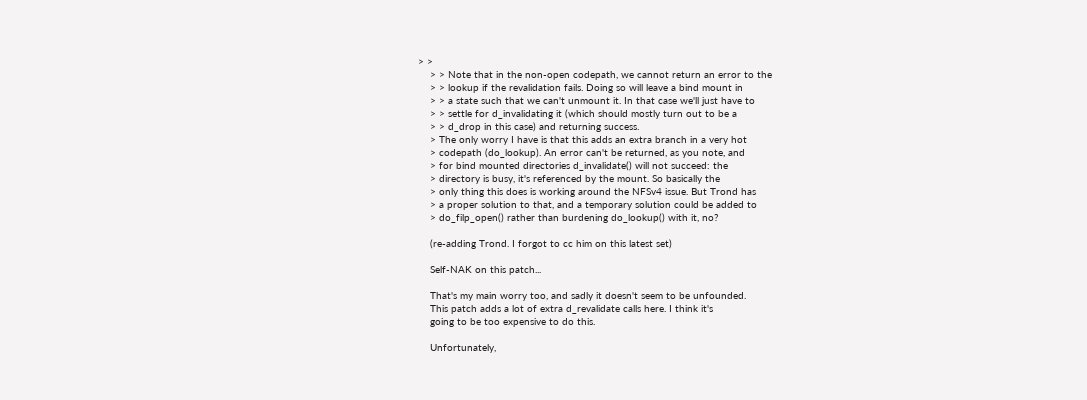> >
    > > Note that in the non-open codepath, we cannot return an error to the
    > > lookup if the revalidation fails. Doing so will leave a bind mount in
    > > a state such that we can't unmount it. In that case we'll just have to
    > > settle for d_invalidating it (which should mostly turn out to be a
    > > d_drop in this case) and returning success.
    > The only worry I have is that this adds an extra branch in a very hot
    > codepath (do_lookup). An error can't be returned, as you note, and
    > for bind mounted directories d_invalidate() will not succeed: the
    > directory is busy, it's referenced by the mount. So basically the
    > only thing this does is working around the NFSv4 issue. But Trond has
    > a proper solution to that, and a temporary solution could be added to
    > do_filp_open() rather than burdening do_lookup() with it, no?

    (re-adding Trond. I forgot to cc him on this latest set)

    Self-NAK on this patch...

    That's my main worry too, and sadly it doesn't seem to be unfounded.
    This patch adds a lot of extra d_revalidate calls here. I think it's
    going to be too expensive to do this.

    Unfortunately,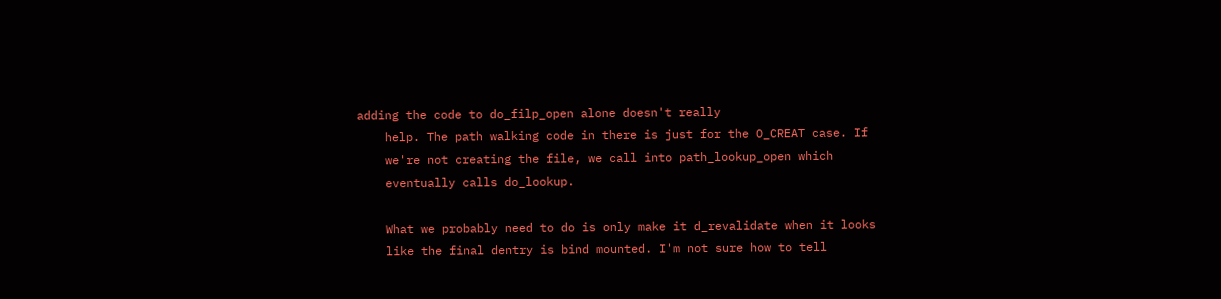adding the code to do_filp_open alone doesn't really
    help. The path walking code in there is just for the O_CREAT case. If
    we're not creating the file, we call into path_lookup_open which
    eventually calls do_lookup.

    What we probably need to do is only make it d_revalidate when it looks
    like the final dentry is bind mounted. I'm not sure how to tell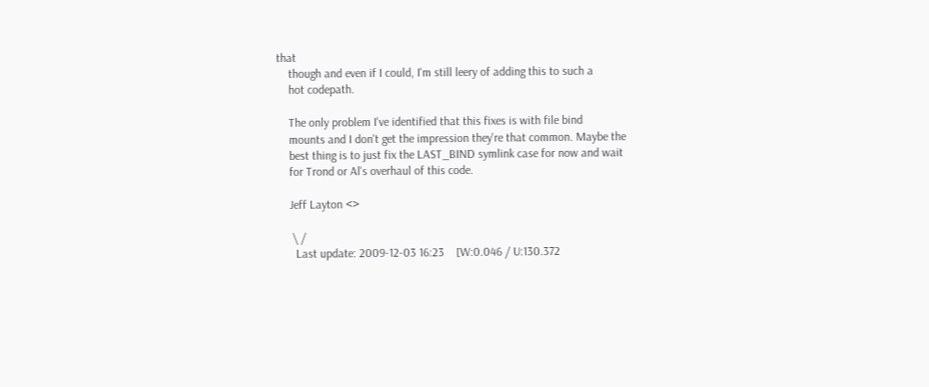that
    though and even if I could, I'm still leery of adding this to such a
    hot codepath.

    The only problem I've identified that this fixes is with file bind
    mounts and I don't get the impression they're that common. Maybe the
    best thing is to just fix the LAST_BIND symlink case for now and wait
    for Trond or Al's overhaul of this code.

    Jeff Layton <>

     \ /
      Last update: 2009-12-03 16:23    [W:0.046 / U:130.372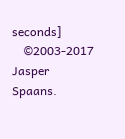seconds]
    ©2003-2017 Jasper Spaans.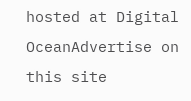hosted at Digital OceanAdvertise on this site